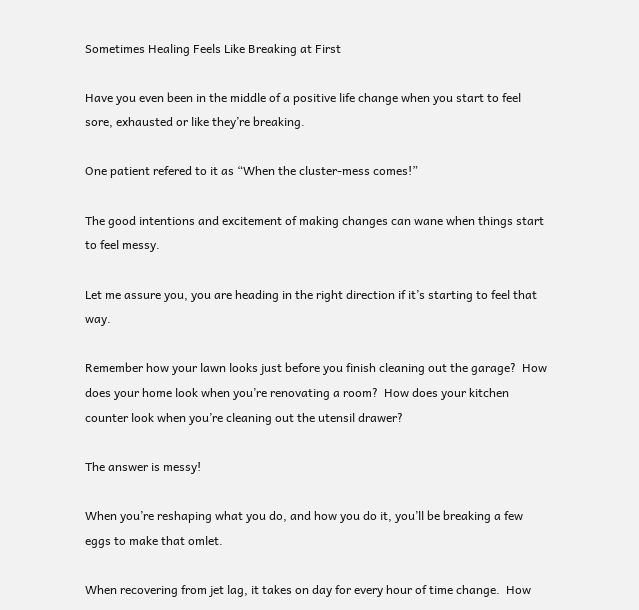Sometimes Healing Feels Like Breaking at First

Have you even been in the middle of a positive life change when you start to feel sore, exhausted or like they’re breaking.

One patient refered to it as “When the cluster-mess comes!”

The good intentions and excitement of making changes can wane when things start to feel messy.

Let me assure you, you are heading in the right direction if it’s starting to feel that way.

Remember how your lawn looks just before you finish cleaning out the garage?  How does your home look when you’re renovating a room?  How does your kitchen counter look when you’re cleaning out the utensil drawer?

The answer is messy!

When you’re reshaping what you do, and how you do it, you’ll be breaking a few eggs to make that omlet.

When recovering from jet lag, it takes on day for every hour of time change.  How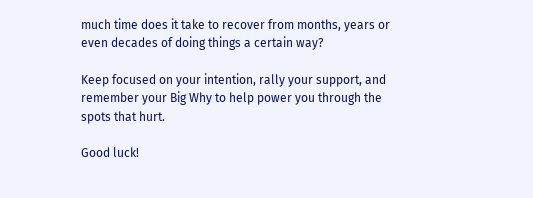much time does it take to recover from months, years or even decades of doing things a certain way?

Keep focused on your intention, rally your support, and remember your Big Why to help power you through the spots that hurt.

Good luck!